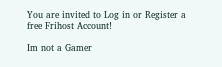You are invited to Log in or Register a free Frihost Account!

Im not a Gamer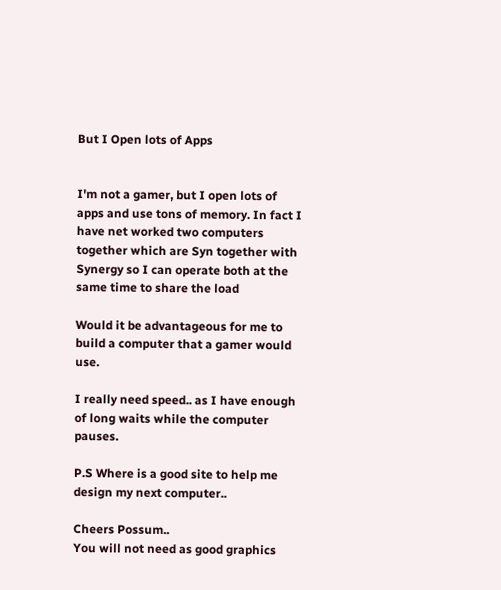But I Open lots of Apps


I'm not a gamer, but I open lots of apps and use tons of memory. In fact I have net worked two computers together which are Syn together with Synergy so I can operate both at the same time to share the load

Would it be advantageous for me to build a computer that a gamer would use.

I really need speed.. as I have enough of long waits while the computer pauses.

P.S Where is a good site to help me design my next computer..

Cheers Possum..
You will not need as good graphics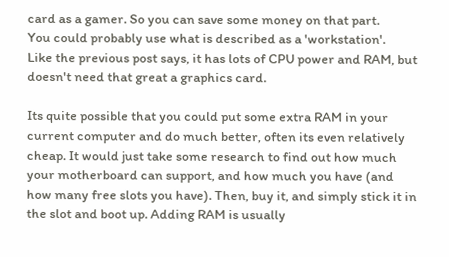card as a gamer. So you can save some money on that part.
You could probably use what is described as a 'workstation'.
Like the previous post says, it has lots of CPU power and RAM, but doesn't need that great a graphics card.

Its quite possible that you could put some extra RAM in your current computer and do much better, often its even relatively cheap. It would just take some research to find out how much your motherboard can support, and how much you have (and how many free slots you have). Then, buy it, and simply stick it in the slot and boot up. Adding RAM is usually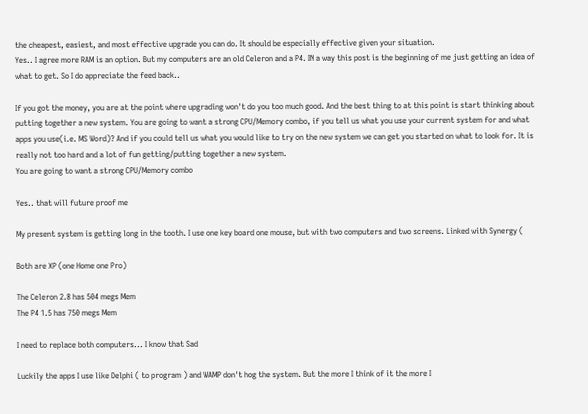the cheapest, easiest, and most effective upgrade you can do. It should be especially effective given your situation.
Yes.. I agree more RAM is an option. But my computers are an old Celeron and a P4. IN a way this post is the beginning of me just getting an idea of what to get. So I do appreciate the feed back..

If you got the money, you are at the point where upgrading won't do you too much good. And the best thing to at this point is start thinking about putting together a new system. You are going to want a strong CPU/Memory combo, if you tell us what you use your current system for and what apps you use(i.e. MS Word)? And if you could tell us what you would like to try on the new system we can get you started on what to look for. It is really not too hard and a lot of fun getting/putting together a new system.
You are going to want a strong CPU/Memory combo

Yes.. that will future proof me

My present system is getting long in the tooth. I use one key board one mouse, but with two computers and two screens. Linked with Synergy (

Both are XP (one Home one Pro)

The Celeron 2.8 has 504 megs Mem
The P4 1.5 has 750 megs Mem

I need to replace both computers... I know that Sad

Luckily the apps I use like Delphi ( to program ) and WAMP don't hog the system. But the more I think of it the more I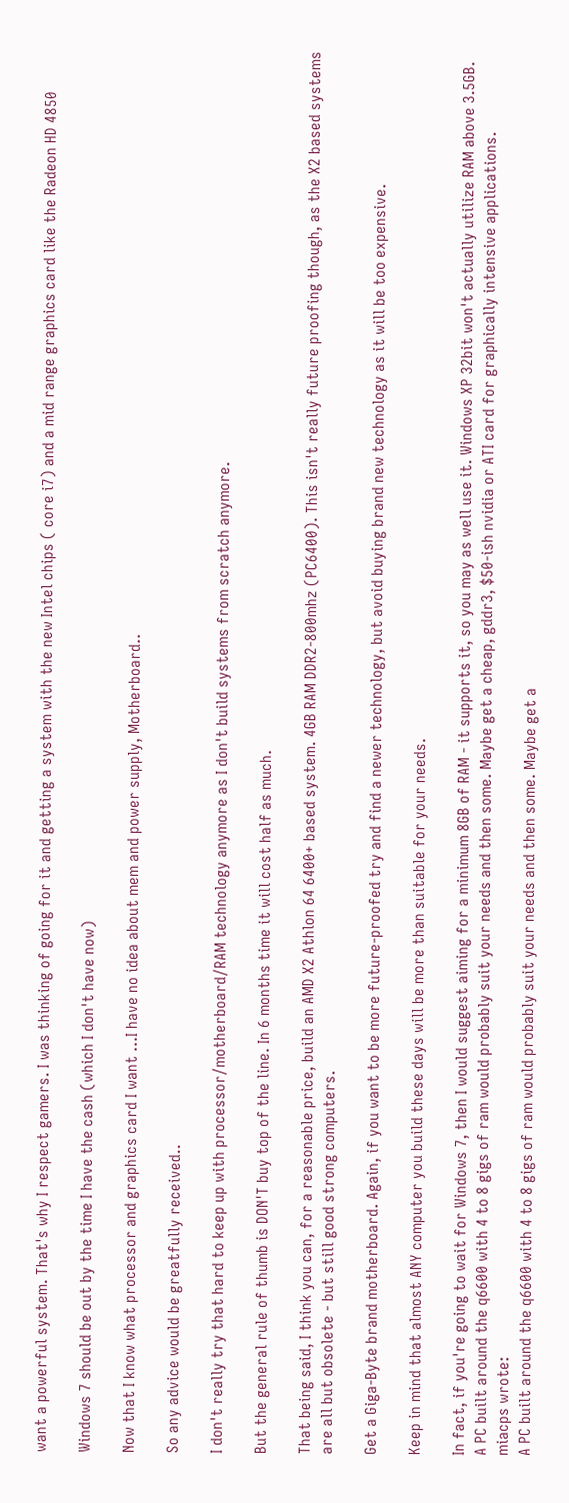want a powerful system. That's why I respect gamers. I was thinking of going for it and getting a system with the new Intel chips ( core i7) and a mid range graphics card like the Radeon HD 4850

Windows 7 should be out by the time I have the cash (which I don't have now)

Now that I know what processor and graphics card I want ...I have no idea about mem and power supply, Motherboard..

So any advice would be greatfully received..

I don't really try that hard to keep up with processor/motherboard/RAM technology anymore as I don't build systems from scratch anymore.

But the general rule of thumb is DON'T buy top of the line. In 6 months time it will cost half as much.

That being said, I think you can, for a reasonable price, build an AMD X2 Athlon 64 6400+ based system. 4GB RAM DDR2-800mhz (PC6400). This isn't really future proofing though, as the X2 based systems are all but obsolete - but still good strong computers.

Get a Giga-Byte brand motherboard. Again, if you want to be more future-proofed try and find a newer technology, but avoid buying brand new technology as it will be too expensive.

Keep in mind that almost ANY computer you build these days will be more than suitable for your needs.

In fact, if you're going to wait for Windows 7, then I would suggest aiming for a minimum 8GB of RAM - it supports it, so you may as well use it. Windows XP 32bit won't actually utilize RAM above 3.5GB.
A PC built around the q6600 with 4 to 8 gigs of ram would probably suit your needs and then some. Maybe get a cheap, gddr3, $50-ish nvidia or ATI card for graphically intensive applications.
miacps wrote:
A PC built around the q6600 with 4 to 8 gigs of ram would probably suit your needs and then some. Maybe get a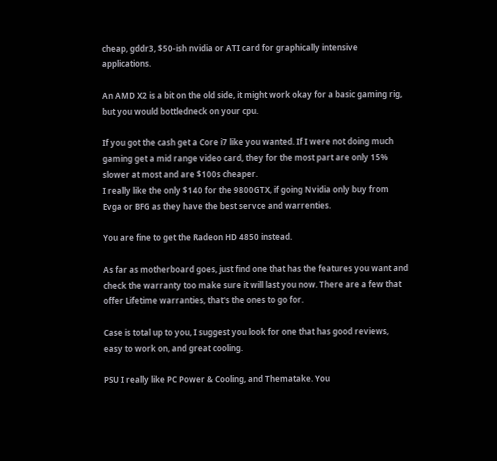cheap, gddr3, $50-ish nvidia or ATI card for graphically intensive applications.

An AMD X2 is a bit on the old side, it might work okay for a basic gaming rig, but you would bottledneck on your cpu.

If you got the cash get a Core i7 like you wanted. If I were not doing much gaming get a mid range video card, they for the most part are only 15% slower at most and are $100s cheaper.
I really like the only $140 for the 9800GTX, if going Nvidia only buy from Evga or BFG as they have the best servce and warrenties.

You are fine to get the Radeon HD 4850 instead.

As far as motherboard goes, just find one that has the features you want and check the warranty too make sure it will last you now. There are a few that offer Lifetime warranties, that's the ones to go for.

Case is total up to you, I suggest you look for one that has good reviews, easy to work on, and great cooling.

PSU I really like PC Power & Cooling, and Thematake. You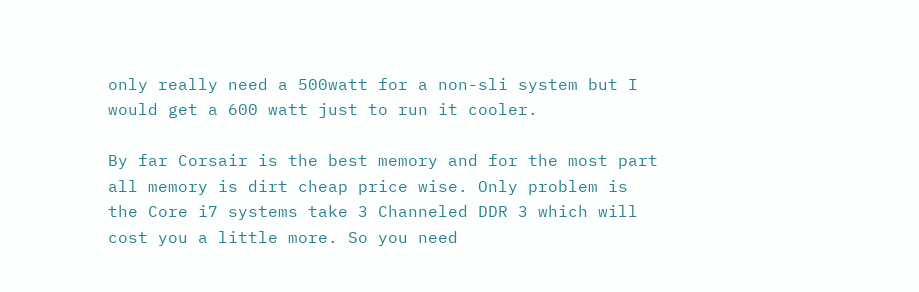only really need a 500watt for a non-sli system but I would get a 600 watt just to run it cooler.

By far Corsair is the best memory and for the most part all memory is dirt cheap price wise. Only problem is the Core i7 systems take 3 Channeled DDR 3 which will cost you a little more. So you need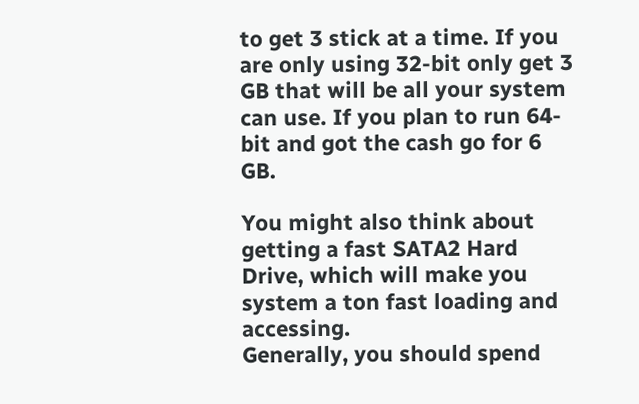to get 3 stick at a time. If you are only using 32-bit only get 3 GB that will be all your system can use. If you plan to run 64-bit and got the cash go for 6 GB.

You might also think about getting a fast SATA2 Hard Drive, which will make you system a ton fast loading and accessing.
Generally, you should spend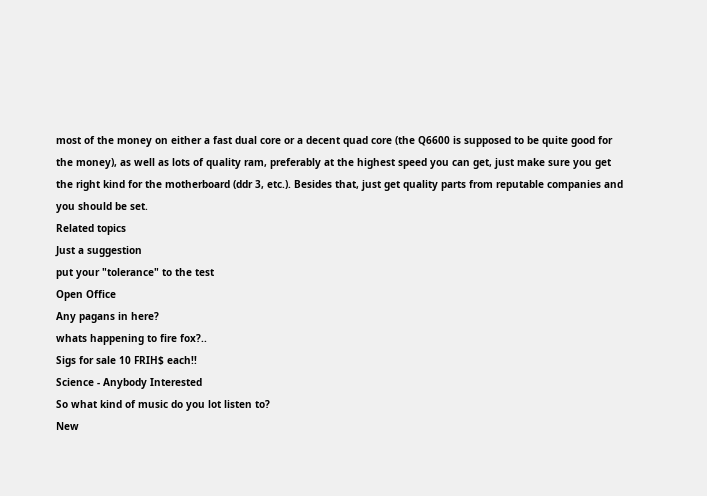most of the money on either a fast dual core or a decent quad core (the Q6600 is supposed to be quite good for the money), as well as lots of quality ram, preferably at the highest speed you can get, just make sure you get the right kind for the motherboard (ddr 3, etc.). Besides that, just get quality parts from reputable companies and you should be set.
Related topics
Just a suggestion
put your "tolerance" to the test
Open Office
Any pagans in here?
whats happening to fire fox?..
Sigs for sale 10 FRIH$ each!!
Science - Anybody Interested
So what kind of music do you lot listen to?
New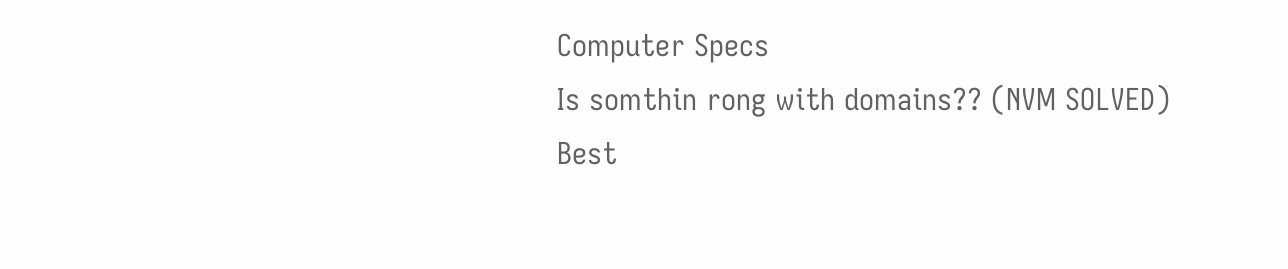Computer Specs
Is somthin rong with domains?? (NVM SOLVED)
Best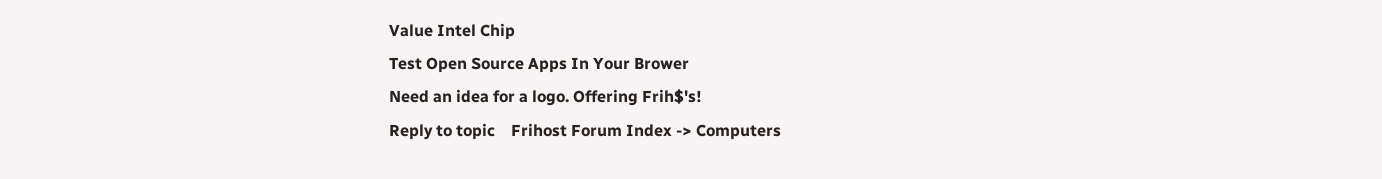Value Intel Chip
Test Open Source Apps In Your Brower
Need an idea for a logo. Offering Frih$'s!
Reply to topic    Frihost Forum Index -> Computers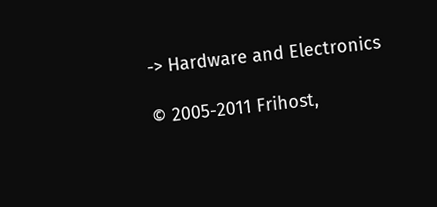-> Hardware and Electronics

© 2005-2011 Frihost,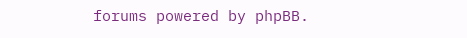forums powered by phpBB.